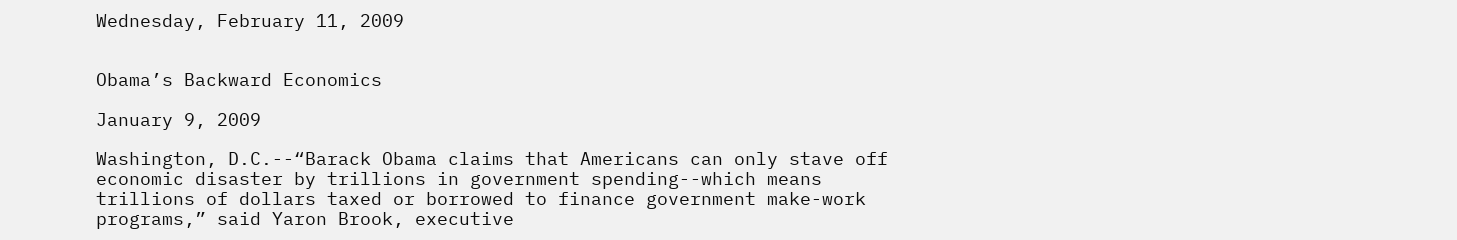Wednesday, February 11, 2009


Obama’s Backward Economics

January 9, 2009

Washington, D.C.--“Barack Obama claims that Americans can only stave off economic disaster by trillions in government spending--which means trillions of dollars taxed or borrowed to finance government make-work programs,” said Yaron Brook, executive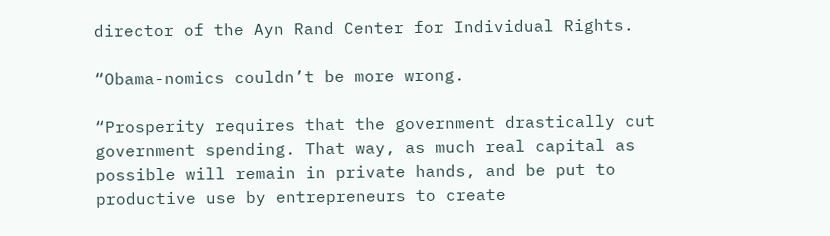director of the Ayn Rand Center for Individual Rights.

“Obama-nomics couldn’t be more wrong.

“Prosperity requires that the government drastically cut government spending. That way, as much real capital as possible will remain in private hands, and be put to productive use by entrepreneurs to create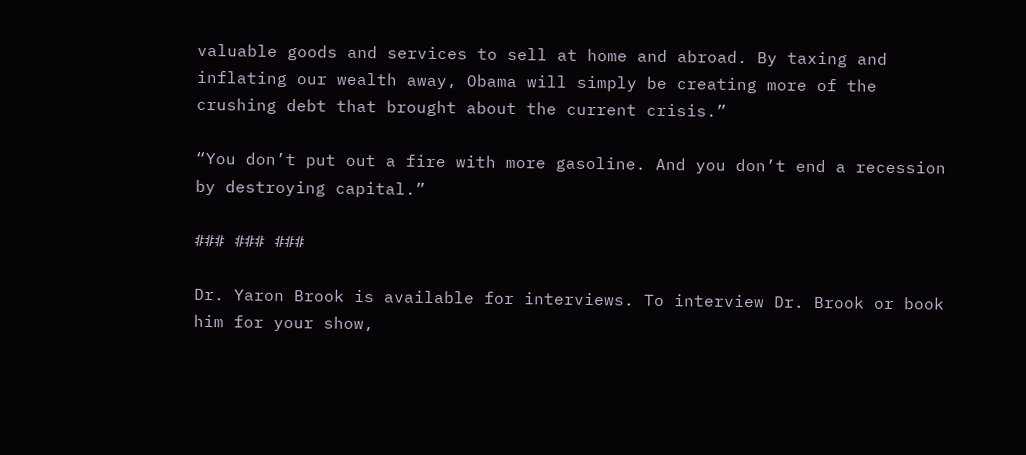valuable goods and services to sell at home and abroad. By taxing and inflating our wealth away, Obama will simply be creating more of the crushing debt that brought about the current crisis.”

“You don’t put out a fire with more gasoline. And you don’t end a recession by destroying capital.”

### ### ###

Dr. Yaron Brook is available for interviews. To interview Dr. Brook or book him for your show,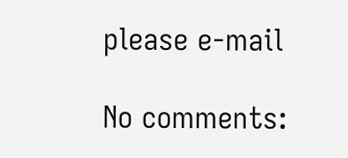please e-mail

No comments: